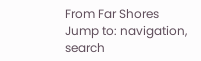From Far Shores
Jump to: navigation, search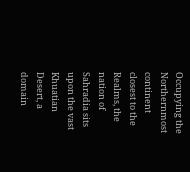Occupying the Northernmost continent closest to the Realms, the nation of Sahradia sits upon the vast Khuatian Desert, a domain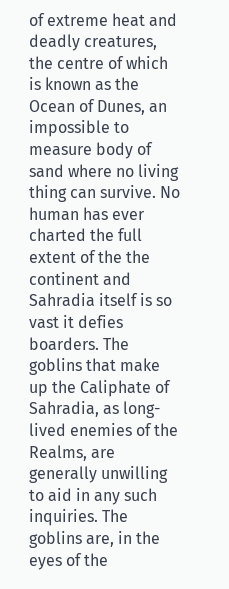of extreme heat and deadly creatures, the centre of which is known as the Ocean of Dunes, an impossible to measure body of sand where no living thing can survive. No human has ever charted the full extent of the the continent and Sahradia itself is so vast it defies boarders. The goblins that make up the Caliphate of Sahradia, as long-lived enemies of the Realms, are generally unwilling to aid in any such inquiries. The goblins are, in the eyes of the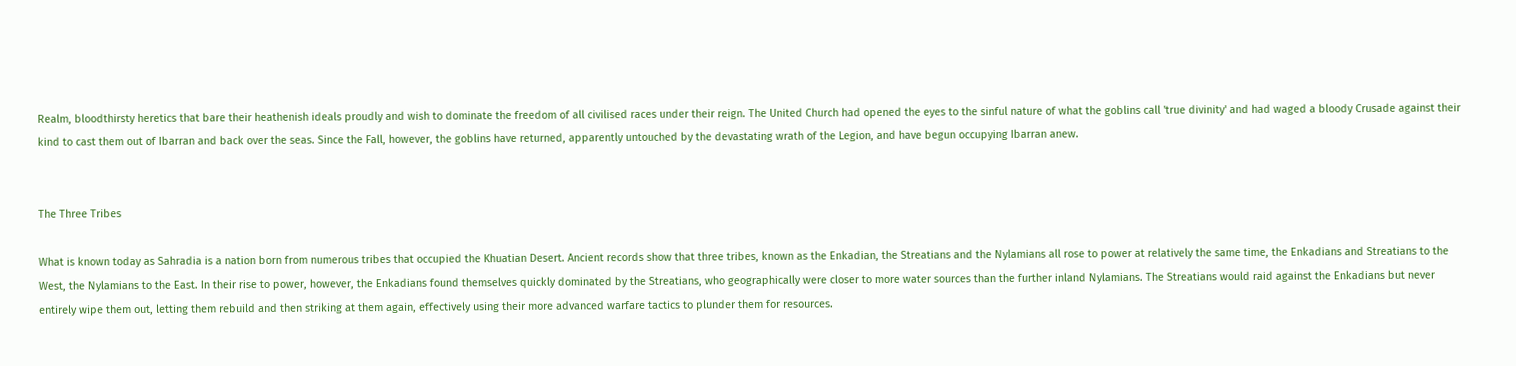Realm, bloodthirsty heretics that bare their heathenish ideals proudly and wish to dominate the freedom of all civilised races under their reign. The United Church had opened the eyes to the sinful nature of what the goblins call 'true divinity' and had waged a bloody Crusade against their kind to cast them out of Ibarran and back over the seas. Since the Fall, however, the goblins have returned, apparently untouched by the devastating wrath of the Legion, and have begun occupying Ibarran anew.


The Three Tribes

What is known today as Sahradia is a nation born from numerous tribes that occupied the Khuatian Desert. Ancient records show that three tribes, known as the Enkadian, the Streatians and the Nylamians all rose to power at relatively the same time, the Enkadians and Streatians to the West, the Nylamians to the East. In their rise to power, however, the Enkadians found themselves quickly dominated by the Streatians, who geographically were closer to more water sources than the further inland Nylamians. The Streatians would raid against the Enkadians but never entirely wipe them out, letting them rebuild and then striking at them again, effectively using their more advanced warfare tactics to plunder them for resources.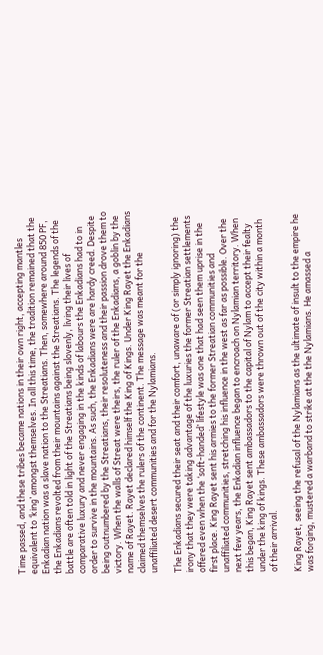Time passed, and these tribes became nations in their own right, accepting mantles equivalent to ‘king’ amongst themselves. In all this time, the tradition remained that the Enkadian nation was a slave nation to the Streatians. Then, somewhere around 850 PF, the Enkadians revolted from their mountains against the Streatians. The legends of the battle are often told in light of the Streatians being slovenly, living their lives of comparative luxury and never engaging in the kinds of labours the Enkadians had to in order to survive in the mountains. As such, the Enkadians were are hardy creed. Despite being outnumbered by the Streatians, their resoluteness and their passion drove them to victory. When the walls of Streat were theirs, the ruler of the Enkadians, a goblin by the name of Rayet. Rayet declared himself the King of Kings. Under King Rayet the Enkadians claimed themselves the rulers of the continent. The message was meant for the unaffiliated desert communities and for the Nylamians.

The Enkadians secured their seat and their comfort, unaware of (or simply ignoring) the irony that they were taking advantage of the luxuries the former Streatian settlements offered even when the ‘soft-handed’ lifestyle was one that had seen them uprise in the first place. King Rayet sent his armies to the former Streatian communities and unaffiliated communities, stretching his influence in the west as far as possible. Over the next few years, the Enkadian influence began to encroach on Nylamian territory. When this began, King Rayet sent ambassadors to the capital of Nylam to accept their fealty under the king of kings. These ambassadors were thrown out of the city within a month of their arrival.

King Rayet, seeing the refusal of the Nylamians as the ultimate of insult to the empire he was forging, mustered a warband to strike at the the Nylamians. He amassed a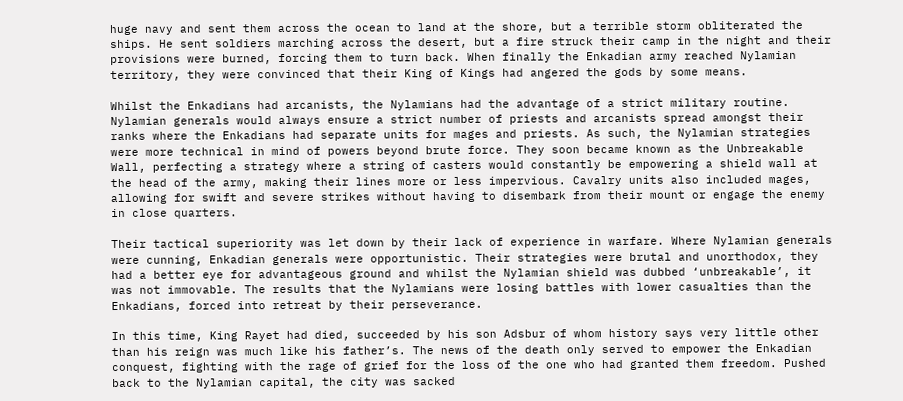huge navy and sent them across the ocean to land at the shore, but a terrible storm obliterated the ships. He sent soldiers marching across the desert, but a fire struck their camp in the night and their provisions were burned, forcing them to turn back. When finally the Enkadian army reached Nylamian territory, they were convinced that their King of Kings had angered the gods by some means.

Whilst the Enkadians had arcanists, the Nylamians had the advantage of a strict military routine. Nylamian generals would always ensure a strict number of priests and arcanists spread amongst their ranks where the Enkadians had separate units for mages and priests. As such, the Nylamian strategies were more technical in mind of powers beyond brute force. They soon became known as the Unbreakable Wall, perfecting a strategy where a string of casters would constantly be empowering a shield wall at the head of the army, making their lines more or less impervious. Cavalry units also included mages, allowing for swift and severe strikes without having to disembark from their mount or engage the enemy in close quarters.

Their tactical superiority was let down by their lack of experience in warfare. Where Nylamian generals were cunning, Enkadian generals were opportunistic. Their strategies were brutal and unorthodox, they had a better eye for advantageous ground and whilst the Nylamian shield was dubbed ‘unbreakable’, it was not immovable. The results that the Nylamians were losing battles with lower casualties than the Enkadians, forced into retreat by their perseverance.

In this time, King Rayet had died, succeeded by his son Adsbur of whom history says very little other than his reign was much like his father’s. The news of the death only served to empower the Enkadian conquest, fighting with the rage of grief for the loss of the one who had granted them freedom. Pushed back to the Nylamian capital, the city was sacked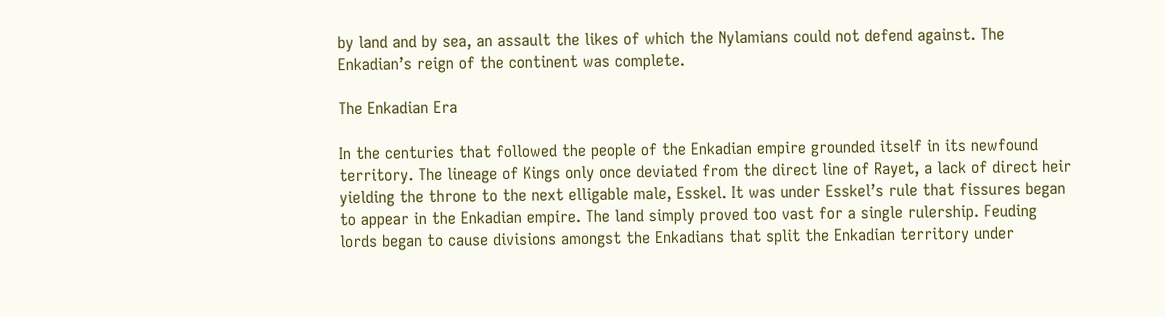by land and by sea, an assault the likes of which the Nylamians could not defend against. The Enkadian’s reign of the continent was complete.

The Enkadian Era

In the centuries that followed the people of the Enkadian empire grounded itself in its newfound territory. The lineage of Kings only once deviated from the direct line of Rayet, a lack of direct heir yielding the throne to the next elligable male, Esskel. It was under Esskel’s rule that fissures began to appear in the Enkadian empire. The land simply proved too vast for a single rulership. Feuding lords began to cause divisions amongst the Enkadians that split the Enkadian territory under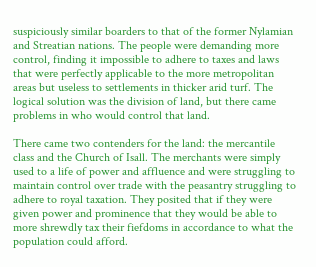suspiciously similar boarders to that of the former Nylamian and Streatian nations. The people were demanding more control, finding it impossible to adhere to taxes and laws that were perfectly applicable to the more metropolitan areas but useless to settlements in thicker arid turf. The logical solution was the division of land, but there came problems in who would control that land.

There came two contenders for the land: the mercantile class and the Church of Isall. The merchants were simply used to a life of power and affluence and were struggling to maintain control over trade with the peasantry struggling to adhere to royal taxation. They posited that if they were given power and prominence that they would be able to more shrewdly tax their fiefdoms in accordance to what the population could afford.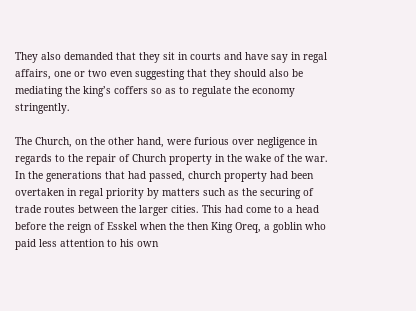They also demanded that they sit in courts and have say in regal affairs, one or two even suggesting that they should also be mediating the king’s coffers so as to regulate the economy stringently.

The Church, on the other hand, were furious over negligence in regards to the repair of Church property in the wake of the war. In the generations that had passed, church property had been overtaken in regal priority by matters such as the securing of trade routes between the larger cities. This had come to a head before the reign of Esskel when the then King Oreq, a goblin who paid less attention to his own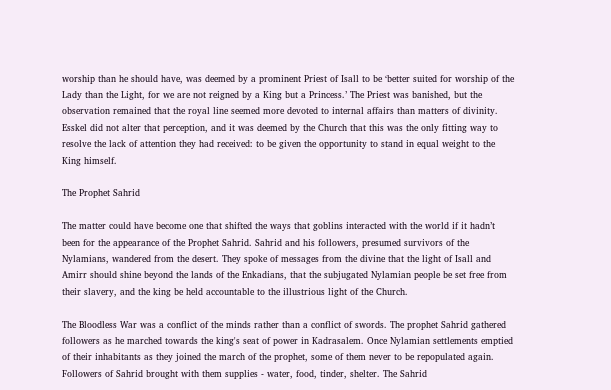worship than he should have, was deemed by a prominent Priest of Isall to be ‘better suited for worship of the Lady than the Light, for we are not reigned by a King but a Princess.’ The Priest was banished, but the observation remained that the royal line seemed more devoted to internal affairs than matters of divinity. Esskel did not alter that perception, and it was deemed by the Church that this was the only fitting way to resolve the lack of attention they had received: to be given the opportunity to stand in equal weight to the King himself.

The Prophet Sahrid

The matter could have become one that shifted the ways that goblins interacted with the world if it hadn’t been for the appearance of the Prophet Sahrid. Sahrid and his followers, presumed survivors of the Nylamians, wandered from the desert. They spoke of messages from the divine that the light of Isall and Amirr should shine beyond the lands of the Enkadians, that the subjugated Nylamian people be set free from their slavery, and the king be held accountable to the illustrious light of the Church.

The Bloodless War was a conflict of the minds rather than a conflict of swords. The prophet Sahrid gathered followers as he marched towards the king's seat of power in Kadrasalem. Once Nylamian settlements emptied of their inhabitants as they joined the march of the prophet, some of them never to be repopulated again. Followers of Sahrid brought with them supplies - water, food, tinder, shelter. The Sahrid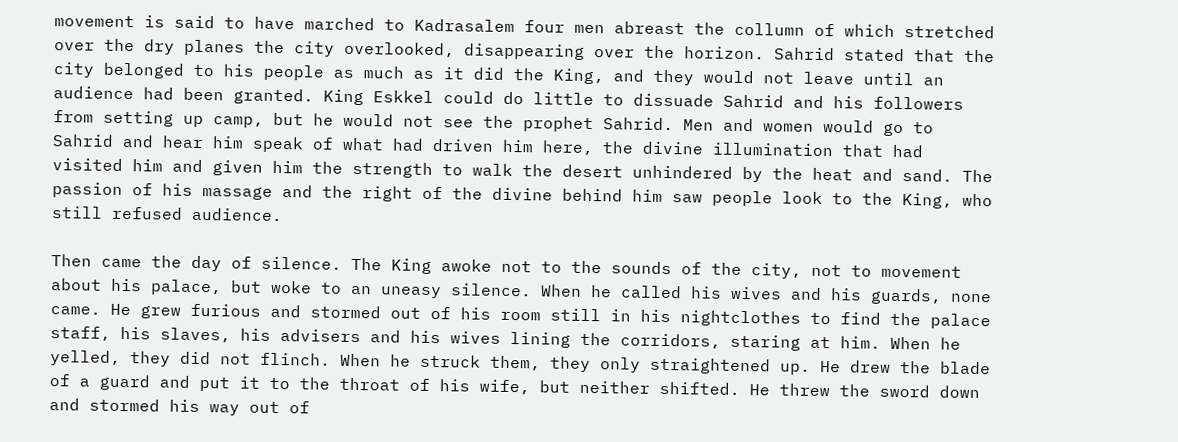movement is said to have marched to Kadrasalem four men abreast the collumn of which stretched over the dry planes the city overlooked, disappearing over the horizon. Sahrid stated that the city belonged to his people as much as it did the King, and they would not leave until an audience had been granted. King Eskkel could do little to dissuade Sahrid and his followers from setting up camp, but he would not see the prophet Sahrid. Men and women would go to Sahrid and hear him speak of what had driven him here, the divine illumination that had visited him and given him the strength to walk the desert unhindered by the heat and sand. The passion of his massage and the right of the divine behind him saw people look to the King, who still refused audience.

Then came the day of silence. The King awoke not to the sounds of the city, not to movement about his palace, but woke to an uneasy silence. When he called his wives and his guards, none came. He grew furious and stormed out of his room still in his nightclothes to find the palace staff, his slaves, his advisers and his wives lining the corridors, staring at him. When he yelled, they did not flinch. When he struck them, they only straightened up. He drew the blade of a guard and put it to the throat of his wife, but neither shifted. He threw the sword down and stormed his way out of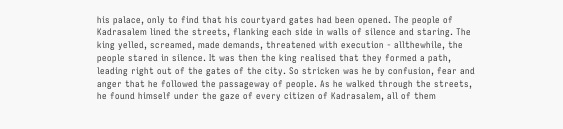his palace, only to find that his courtyard gates had been opened. The people of Kadrasalem lined the streets, flanking each side in walls of silence and staring. The king yelled, screamed, made demands, threatened with execution - allthewhile, the people stared in silence. It was then the king realised that they formed a path, leading right out of the gates of the city. So stricken was he by confusion, fear and anger that he followed the passageway of people. As he walked through the streets, he found himself under the gaze of every citizen of Kadrasalem, all of them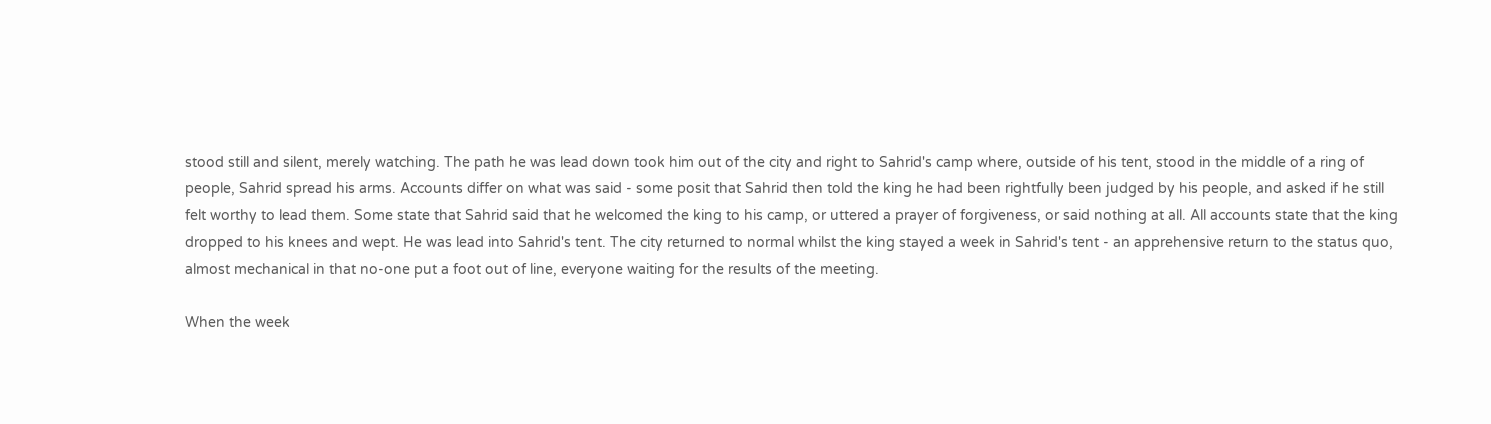stood still and silent, merely watching. The path he was lead down took him out of the city and right to Sahrid's camp where, outside of his tent, stood in the middle of a ring of people, Sahrid spread his arms. Accounts differ on what was said - some posit that Sahrid then told the king he had been rightfully been judged by his people, and asked if he still felt worthy to lead them. Some state that Sahrid said that he welcomed the king to his camp, or uttered a prayer of forgiveness, or said nothing at all. All accounts state that the king dropped to his knees and wept. He was lead into Sahrid's tent. The city returned to normal whilst the king stayed a week in Sahrid's tent - an apprehensive return to the status quo, almost mechanical in that no-one put a foot out of line, everyone waiting for the results of the meeting.

When the week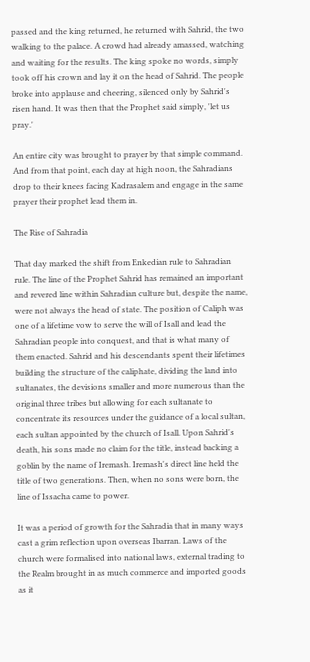passed and the king returned, he returned with Sahrid, the two walking to the palace. A crowd had already amassed, watching and waiting for the results. The king spoke no words, simply took off his crown and lay it on the head of Sahrid. The people broke into applause and cheering, silenced only by Sahrid's risen hand. It was then that the Prophet said simply, 'let us pray.'

An entire city was brought to prayer by that simple command. And from that point, each day at high noon, the Sahradians drop to their knees facing Kadrasalem and engage in the same prayer their prophet lead them in.

The Rise of Sahradia

That day marked the shift from Enkedian rule to Sahradian rule. The line of the Prophet Sahrid has remained an important and revered line within Sahradian culture but, despite the name, were not always the head of state. The position of Caliph was one of a lifetime vow to serve the will of Isall and lead the Sahradian people into conquest, and that is what many of them enacted. Sahrid and his descendants spent their lifetimes building the structure of the caliphate, dividing the land into sultanates, the devisions smaller and more numerous than the original three tribes but allowing for each sultanate to concentrate its resources under the guidance of a local sultan, each sultan appointed by the church of Isall. Upon Sahrid's death, his sons made no claim for the title, instead backing a goblin by the name of Iremash. Iremash's direct line held the title of two generations. Then, when no sons were born, the line of Issacha came to power.

It was a period of growth for the Sahradia that in many ways cast a grim reflection upon overseas Ibarran. Laws of the church were formalised into national laws, external trading to the Realm brought in as much commerce and imported goods as it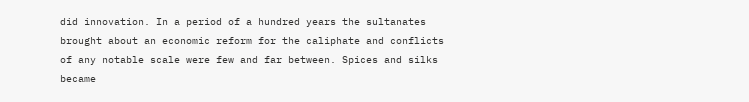did innovation. In a period of a hundred years the sultanates brought about an economic reform for the caliphate and conflicts of any notable scale were few and far between. Spices and silks became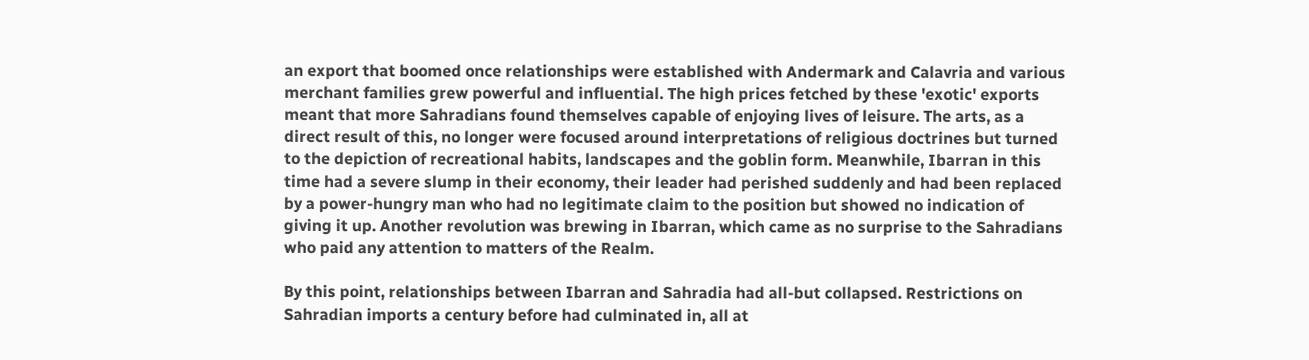an export that boomed once relationships were established with Andermark and Calavria and various merchant families grew powerful and influential. The high prices fetched by these 'exotic' exports meant that more Sahradians found themselves capable of enjoying lives of leisure. The arts, as a direct result of this, no longer were focused around interpretations of religious doctrines but turned to the depiction of recreational habits, landscapes and the goblin form. Meanwhile, Ibarran in this time had a severe slump in their economy, their leader had perished suddenly and had been replaced by a power-hungry man who had no legitimate claim to the position but showed no indication of giving it up. Another revolution was brewing in Ibarran, which came as no surprise to the Sahradians who paid any attention to matters of the Realm.

By this point, relationships between Ibarran and Sahradia had all-but collapsed. Restrictions on Sahradian imports a century before had culminated in, all at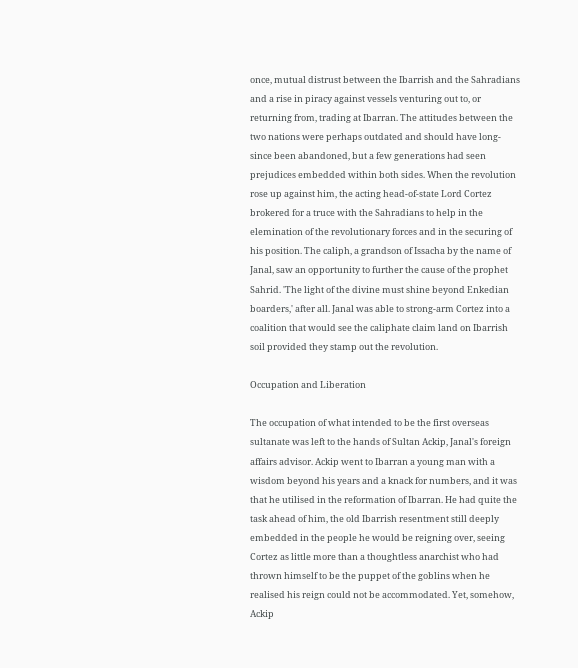once, mutual distrust between the Ibarrish and the Sahradians and a rise in piracy against vessels venturing out to, or returning from, trading at Ibarran. The attitudes between the two nations were perhaps outdated and should have long-since been abandoned, but a few generations had seen prejudices embedded within both sides. When the revolution rose up against him, the acting head-of-state Lord Cortez brokered for a truce with the Sahradians to help in the elemination of the revolutionary forces and in the securing of his position. The caliph, a grandson of Issacha by the name of Janal, saw an opportunity to further the cause of the prophet Sahrid. 'The light of the divine must shine beyond Enkedian boarders,' after all. Janal was able to strong-arm Cortez into a coalition that would see the caliphate claim land on Ibarrish soil provided they stamp out the revolution.

Occupation and Liberation

The occupation of what intended to be the first overseas sultanate was left to the hands of Sultan Ackip, Janal's foreign affairs advisor. Ackip went to Ibarran a young man with a wisdom beyond his years and a knack for numbers, and it was that he utilised in the reformation of Ibarran. He had quite the task ahead of him, the old Ibarrish resentment still deeply embedded in the people he would be reigning over, seeing Cortez as little more than a thoughtless anarchist who had thrown himself to be the puppet of the goblins when he realised his reign could not be accommodated. Yet, somehow, Ackip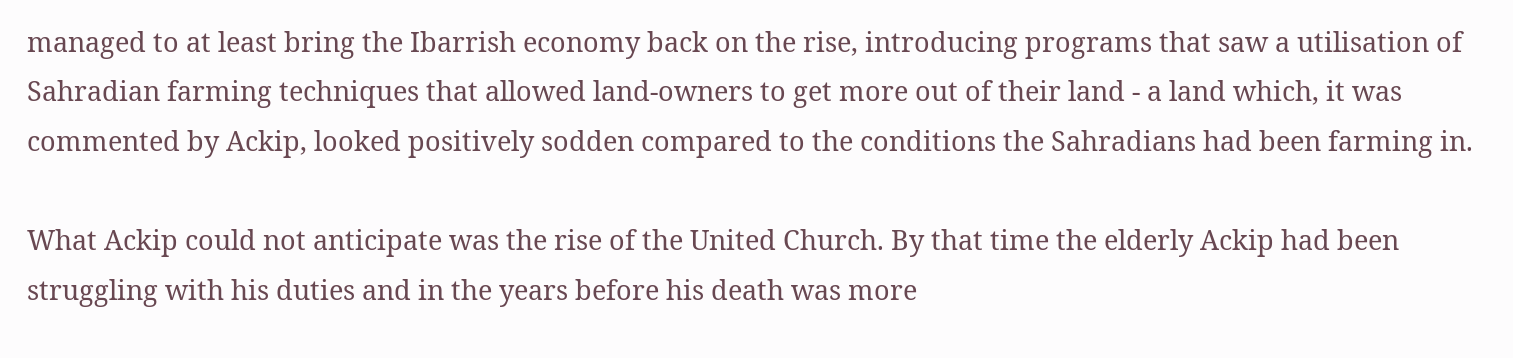managed to at least bring the Ibarrish economy back on the rise, introducing programs that saw a utilisation of Sahradian farming techniques that allowed land-owners to get more out of their land - a land which, it was commented by Ackip, looked positively sodden compared to the conditions the Sahradians had been farming in.

What Ackip could not anticipate was the rise of the United Church. By that time the elderly Ackip had been struggling with his duties and in the years before his death was more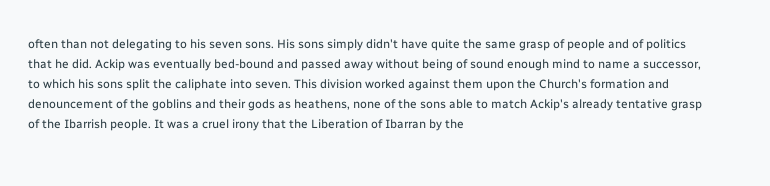often than not delegating to his seven sons. His sons simply didn't have quite the same grasp of people and of politics that he did. Ackip was eventually bed-bound and passed away without being of sound enough mind to name a successor, to which his sons split the caliphate into seven. This division worked against them upon the Church's formation and denouncement of the goblins and their gods as heathens, none of the sons able to match Ackip's already tentative grasp of the Ibarrish people. It was a cruel irony that the Liberation of Ibarran by the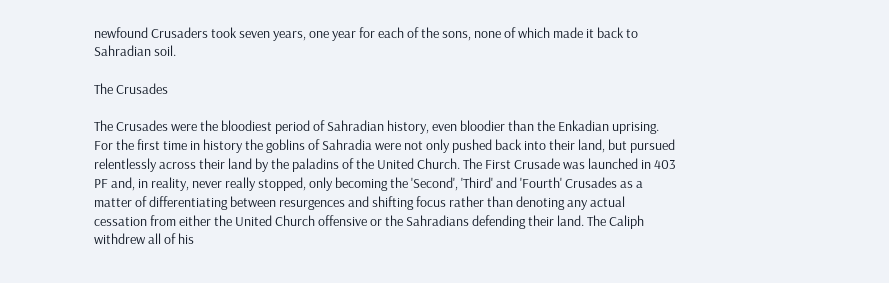newfound Crusaders took seven years, one year for each of the sons, none of which made it back to Sahradian soil.

The Crusades

The Crusades were the bloodiest period of Sahradian history, even bloodier than the Enkadian uprising. For the first time in history the goblins of Sahradia were not only pushed back into their land, but pursued relentlessly across their land by the paladins of the United Church. The First Crusade was launched in 403 PF and, in reality, never really stopped, only becoming the 'Second', 'Third' and 'Fourth' Crusades as a matter of differentiating between resurgences and shifting focus rather than denoting any actual cessation from either the United Church offensive or the Sahradians defending their land. The Caliph withdrew all of his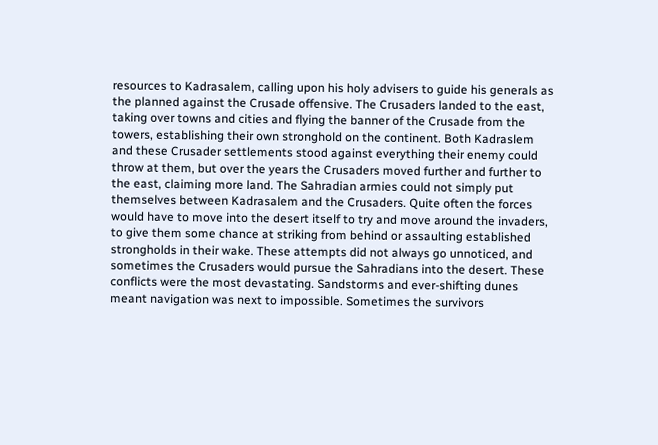resources to Kadrasalem, calling upon his holy advisers to guide his generals as the planned against the Crusade offensive. The Crusaders landed to the east, taking over towns and cities and flying the banner of the Crusade from the towers, establishing their own stronghold on the continent. Both Kadraslem and these Crusader settlements stood against everything their enemy could throw at them, but over the years the Crusaders moved further and further to the east, claiming more land. The Sahradian armies could not simply put themselves between Kadrasalem and the Crusaders. Quite often the forces would have to move into the desert itself to try and move around the invaders, to give them some chance at striking from behind or assaulting established strongholds in their wake. These attempts did not always go unnoticed, and sometimes the Crusaders would pursue the Sahradians into the desert. These conflicts were the most devastating. Sandstorms and ever-shifting dunes meant navigation was next to impossible. Sometimes the survivors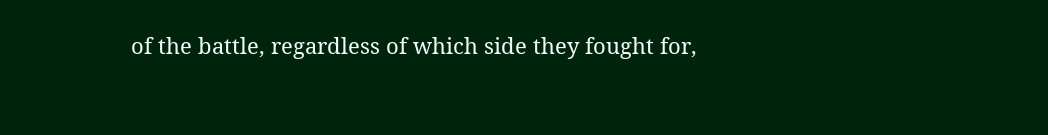of the battle, regardless of which side they fought for,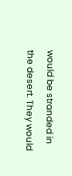would be stranded in the desert. They would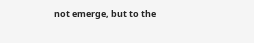not emerge, but to the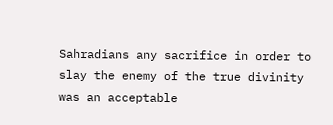Sahradians any sacrifice in order to slay the enemy of the true divinity was an acceptable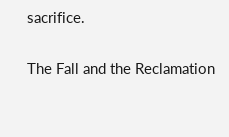sacrifice.

The Fall and the Reclamation